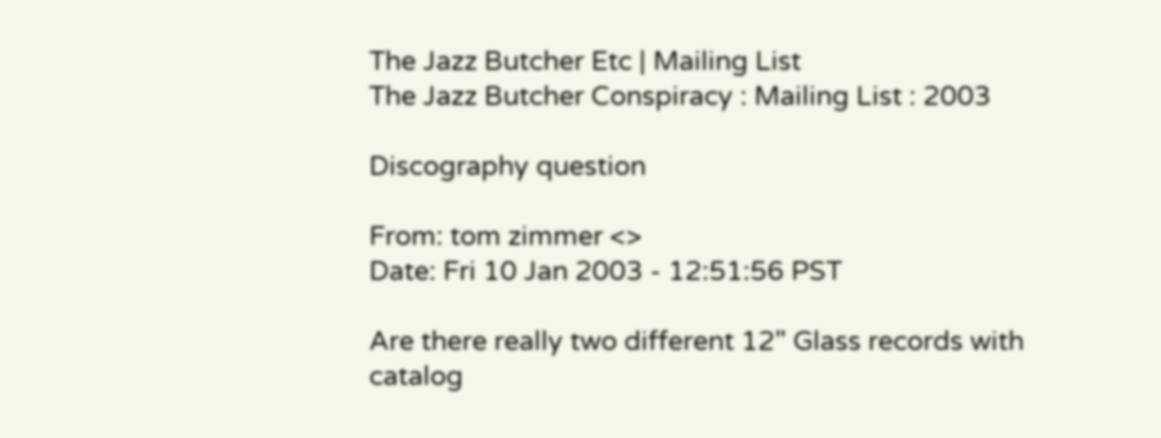The Jazz Butcher Etc | Mailing List
The Jazz Butcher Conspiracy : Mailing List : 2003

Discography question

From: tom zimmer <>
Date: Fri 10 Jan 2003 - 12:51:56 PST

Are there really two different 12" Glass records with catalog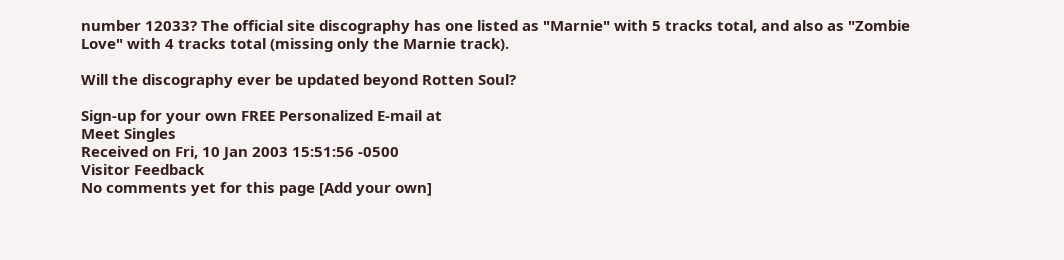number 12033? The official site discography has one listed as "Marnie" with 5 tracks total, and also as "Zombie Love" with 4 tracks total (missing only the Marnie track).

Will the discography ever be updated beyond Rotten Soul?

Sign-up for your own FREE Personalized E-mail at
Meet Singles
Received on Fri, 10 Jan 2003 15:51:56 -0500
Visitor Feedback
No comments yet for this page [Add your own]